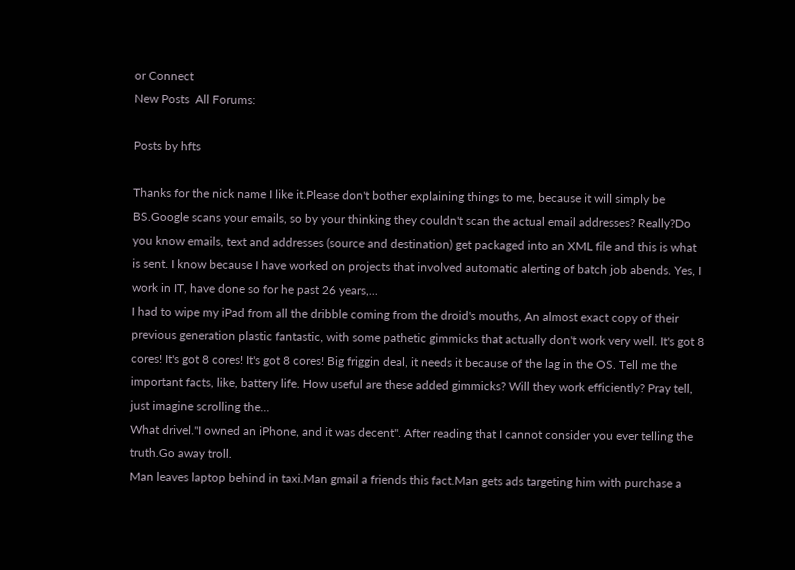or Connect
New Posts  All Forums:

Posts by hfts

Thanks for the nick name I like it.Please don't bother explaining things to me, because it will simply be BS.Google scans your emails, so by your thinking they couldn't scan the actual email addresses? Really?Do you know emails, text and addresses (source and destination) get packaged into an XML file and this is what is sent. I know because I have worked on projects that involved automatic alerting of batch job abends. Yes, I work in IT, have done so for he past 26 years,...
I had to wipe my iPad from all the dribble coming from the droid's mouths, An almost exact copy of their previous generation plastic fantastic, with some pathetic gimmicks that actually don't work very well. It's got 8 cores! It's got 8 cores! It's got 8 cores! Big friggin deal, it needs it because of the lag in the OS. Tell me the important facts, like, battery life. How useful are these added gimmicks? Will they work efficiently? Pray tell, just imagine scrolling the...
What drivel."I owned an iPhone, and it was decent". After reading that I cannot consider you ever telling the truth.Go away troll.
Man leaves laptop behind in taxi.Man gmail a friends this fact.Man gets ads targeting him with purchase a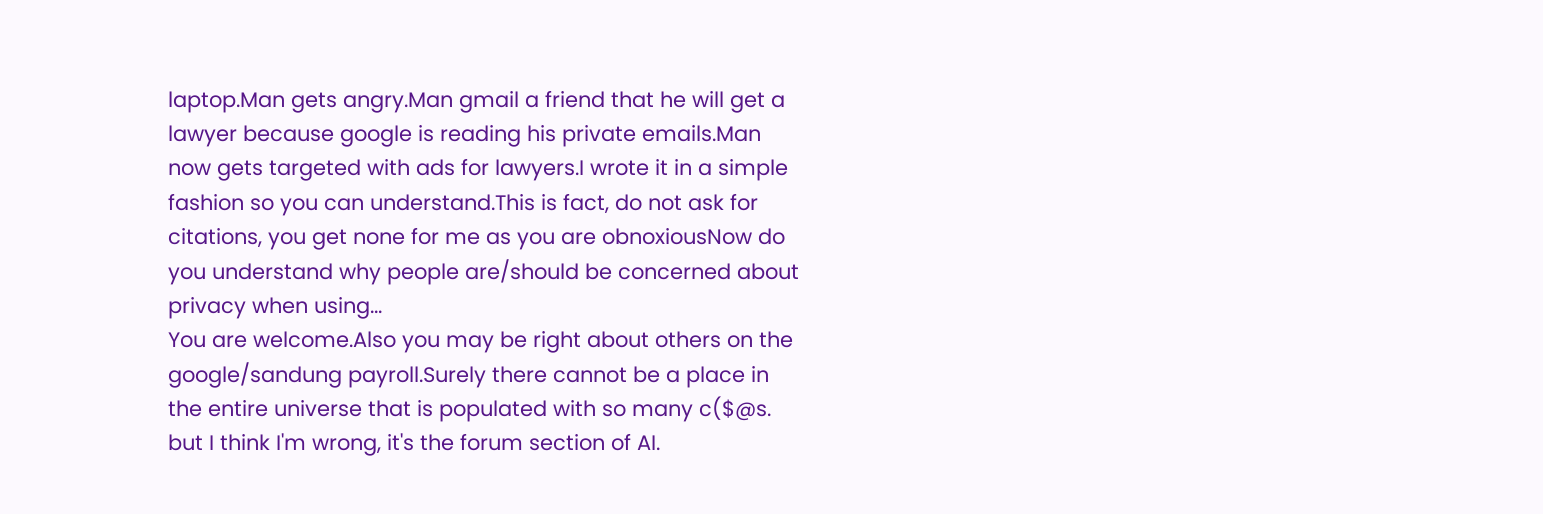laptop.Man gets angry.Man gmail a friend that he will get a lawyer because google is reading his private emails.Man now gets targeted with ads for lawyers.I wrote it in a simple fashion so you can understand.This is fact, do not ask for citations, you get none for me as you are obnoxiousNow do you understand why people are/should be concerned about privacy when using...
You are welcome.Also you may be right about others on the google/sandung payroll.Surely there cannot be a place in the entire universe that is populated with so many c($@s. but I think I'm wrong, it's the forum section of AI.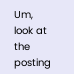Um, look at the posting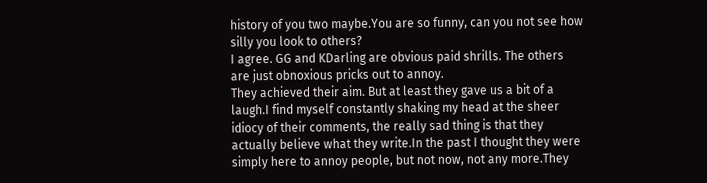history of you two maybe.You are so funny, can you not see how silly you look to others?
I agree. GG and KDarling are obvious paid shrills. The others are just obnoxious pricks out to annoy.
They achieved their aim. But at least they gave us a bit of a laugh.I find myself constantly shaking my head at the sheer idiocy of their comments, the really sad thing is that they actually believe what they write.In the past I thought they were simply here to annoy people, but not now, not any more.They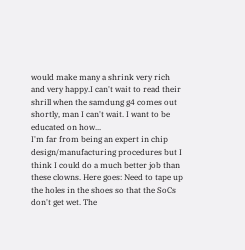would make many a shrink very rich and very happy.I can't wait to read their shrill when the samdung g4 comes out shortly, man I can't wait. I want to be educated on how...
I'm far from being an expert in chip design/manufacturing procedures but I think I could do a much better job than these clowns. Here goes: Need to tape up the holes in the shoes so that the SoCs don't get wet. The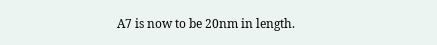A7 is now to be 20nm in length.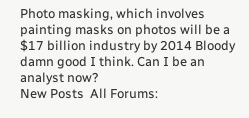Photo masking, which involves painting masks on photos will be a $17 billion industry by 2014 Bloody damn good I think. Can I be an analyst now?
New Posts  All Forums: